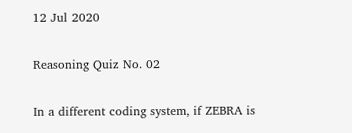12 Jul 2020

Reasoning Quiz No. 02

In a different coding system, if ZEBRA is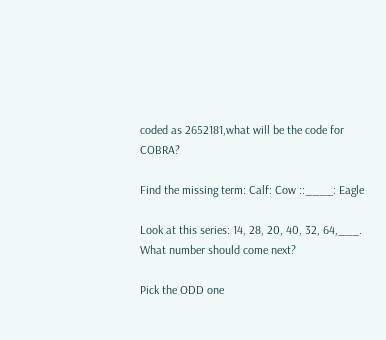coded as 2652181,what will be the code for COBRA?

Find the missing term: Calf: Cow ::____: Eagle

Look at this series: 14, 28, 20, 40, 32, 64,___. What number should come next?

Pick the ODD one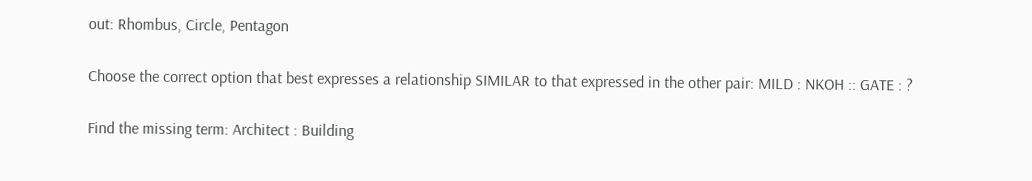out: Rhombus, Circle, Pentagon

Choose the correct option that best expresses a relationship SIMILAR to that expressed in the other pair: MILD : NKOH :: GATE : ?

Find the missing term: Architect : Building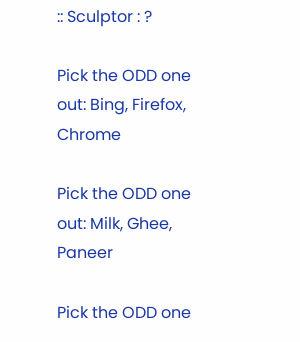:: Sculptor : ?

Pick the ODD one out: Bing, Firefox, Chrome

Pick the ODD one out: Milk, Ghee, Paneer

Pick the ODD one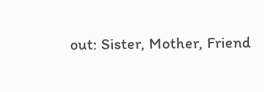out: Sister, Mother, Friend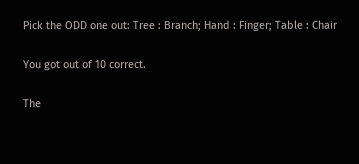Pick the ODD one out: Tree : Branch; Hand : Finger; Table : Chair

You got out of 10 correct.

The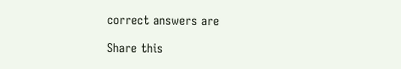correct answers are

Share this